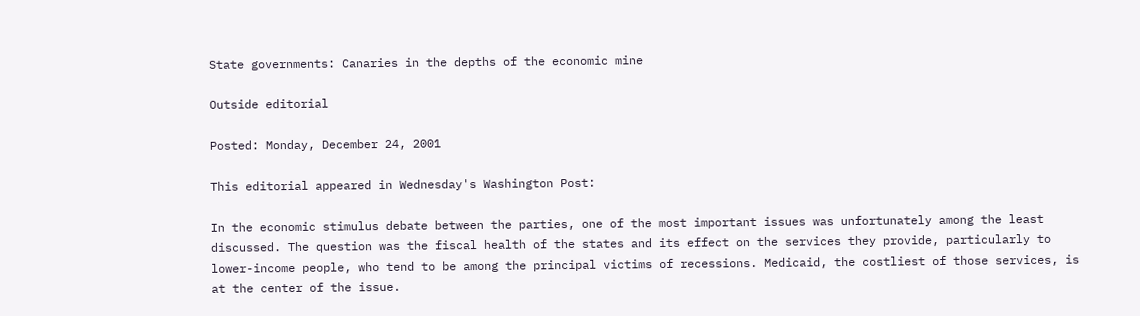State governments: Canaries in the depths of the economic mine

Outside editorial

Posted: Monday, December 24, 2001

This editorial appeared in Wednesday's Washington Post:

In the economic stimulus debate between the parties, one of the most important issues was unfortunately among the least discussed. The question was the fiscal health of the states and its effect on the services they provide, particularly to lower-income people, who tend to be among the principal victims of recessions. Medicaid, the costliest of those services, is at the center of the issue.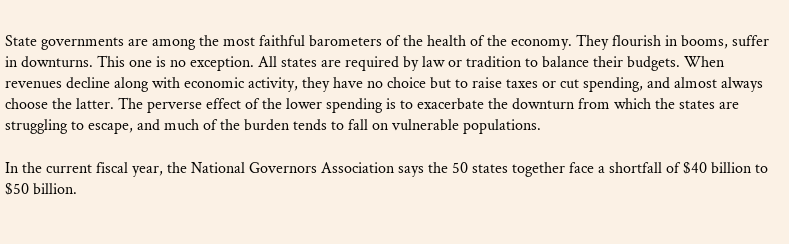State governments are among the most faithful barometers of the health of the economy. They flourish in booms, suffer in downturns. This one is no exception. All states are required by law or tradition to balance their budgets. When revenues decline along with economic activity, they have no choice but to raise taxes or cut spending, and almost always choose the latter. The perverse effect of the lower spending is to exacerbate the downturn from which the states are struggling to escape, and much of the burden tends to fall on vulnerable populations.

In the current fiscal year, the National Governors Association says the 50 states together face a shortfall of $40 billion to $50 billion.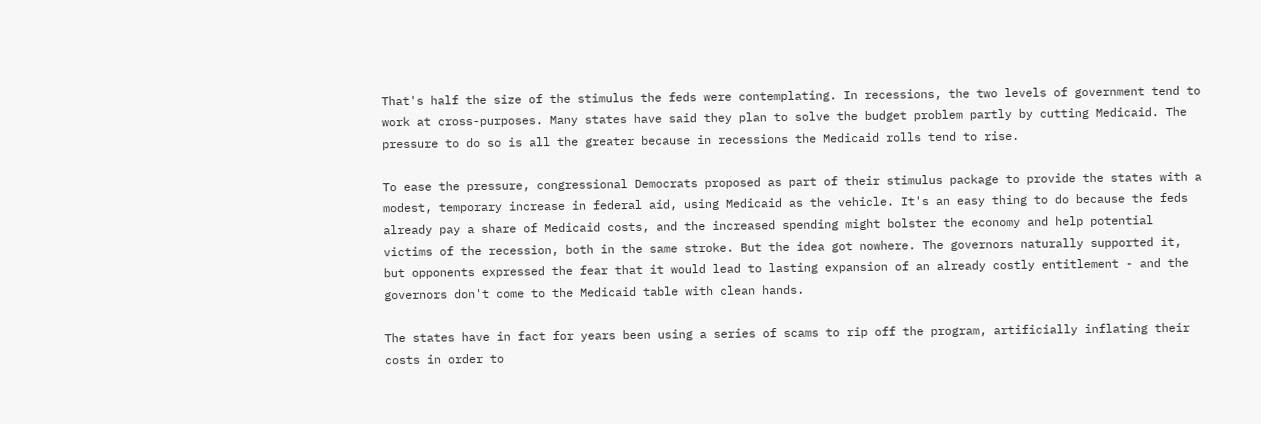That's half the size of the stimulus the feds were contemplating. In recessions, the two levels of government tend to work at cross-purposes. Many states have said they plan to solve the budget problem partly by cutting Medicaid. The pressure to do so is all the greater because in recessions the Medicaid rolls tend to rise.

To ease the pressure, congressional Democrats proposed as part of their stimulus package to provide the states with a modest, temporary increase in federal aid, using Medicaid as the vehicle. It's an easy thing to do because the feds already pay a share of Medicaid costs, and the increased spending might bolster the economy and help potential victims of the recession, both in the same stroke. But the idea got nowhere. The governors naturally supported it, but opponents expressed the fear that it would lead to lasting expansion of an already costly entitlement - and the governors don't come to the Medicaid table with clean hands.

The states have in fact for years been using a series of scams to rip off the program, artificially inflating their costs in order to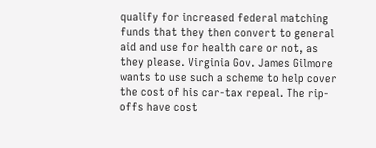qualify for increased federal matching funds that they then convert to general aid and use for health care or not, as they please. Virginia Gov. James Gilmore wants to use such a scheme to help cover the cost of his car-tax repeal. The rip-offs have cost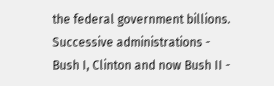the federal government billions. Successive administrations - Bush I, Clinton and now Bush II -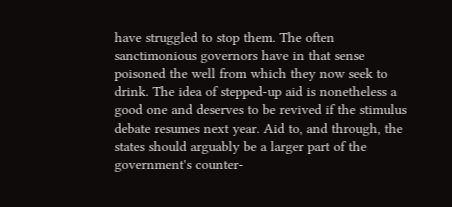have struggled to stop them. The often sanctimonious governors have in that sense poisoned the well from which they now seek to drink. The idea of stepped-up aid is nonetheless a good one and deserves to be revived if the stimulus debate resumes next year. Aid to, and through, the states should arguably be a larger part of the government's counter-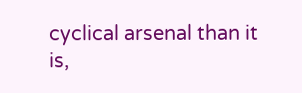cyclical arsenal than it is,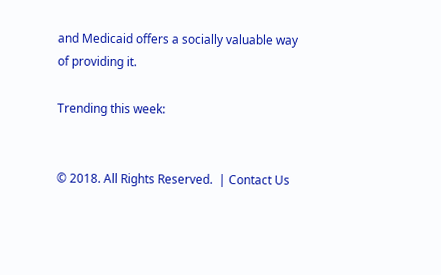and Medicaid offers a socially valuable way of providing it.

Trending this week:


© 2018. All Rights Reserved.  | Contact Us